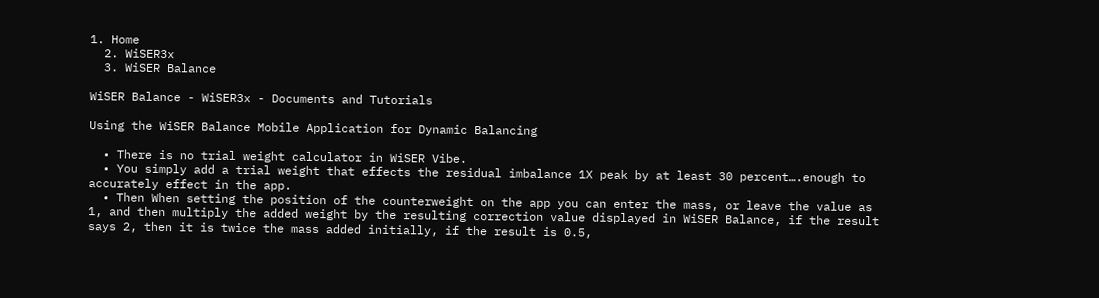1. Home
  2. WiSER3x
  3. WiSER Balance

WiSER Balance - WiSER3x - Documents and Tutorials

Using the WiSER Balance Mobile Application for Dynamic Balancing

  • There is no trial weight calculator in WiSER Vibe.
  • You simply add a trial weight that effects the residual imbalance 1X peak by at least 30 percent….enough to accurately effect in the app.
  • Then When setting the position of the counterweight on the app you can enter the mass, or leave the value as 1, and then multiply the added weight by the resulting correction value displayed in WiSER Balance, if the result says 2, then it is twice the mass added initially, if the result is 0.5,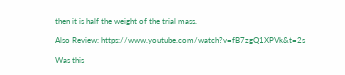then it is half the weight of the trial mass.

Also Review: https://www.youtube.com/watch?v=fB7zgQ1XPVk&t=2s

Was this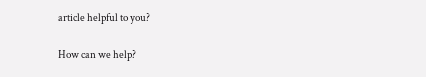article helpful to you?

How can we help?